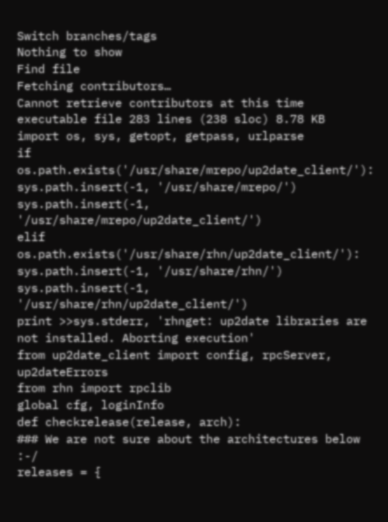Switch branches/tags
Nothing to show
Find file
Fetching contributors…
Cannot retrieve contributors at this time
executable file 283 lines (238 sloc) 8.78 KB
import os, sys, getopt, getpass, urlparse
if os.path.exists('/usr/share/mrepo/up2date_client/'):
sys.path.insert(-1, '/usr/share/mrepo/')
sys.path.insert(-1, '/usr/share/mrepo/up2date_client/')
elif os.path.exists('/usr/share/rhn/up2date_client/'):
sys.path.insert(-1, '/usr/share/rhn/')
sys.path.insert(-1, '/usr/share/rhn/up2date_client/')
print >>sys.stderr, 'rhnget: up2date libraries are not installed. Aborting execution'
from up2date_client import config, rpcServer, up2dateErrors
from rhn import rpclib
global cfg, loginInfo
def checkrelease(release, arch):
### We are not sure about the architectures below :-/
releases = {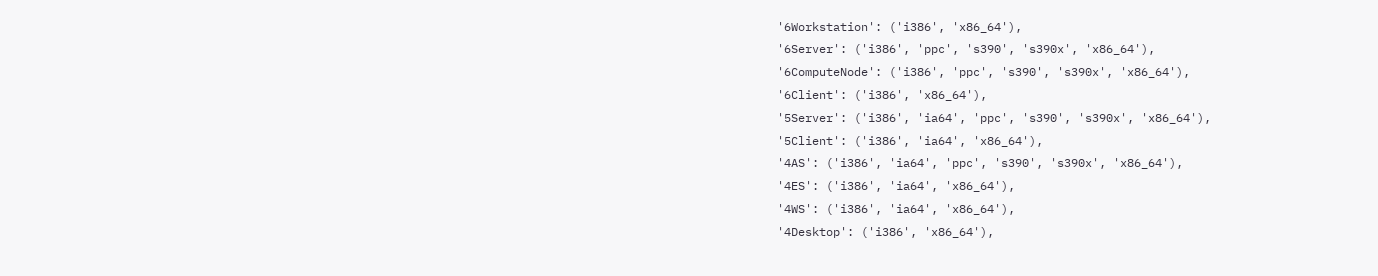'6Workstation': ('i386', 'x86_64'),
'6Server': ('i386', 'ppc', 's390', 's390x', 'x86_64'),
'6ComputeNode': ('i386', 'ppc', 's390', 's390x', 'x86_64'),
'6Client': ('i386', 'x86_64'),
'5Server': ('i386', 'ia64', 'ppc', 's390', 's390x', 'x86_64'),
'5Client': ('i386', 'ia64', 'x86_64'),
'4AS': ('i386', 'ia64', 'ppc', 's390', 's390x', 'x86_64'),
'4ES': ('i386', 'ia64', 'x86_64'),
'4WS': ('i386', 'ia64', 'x86_64'),
'4Desktop': ('i386', 'x86_64'),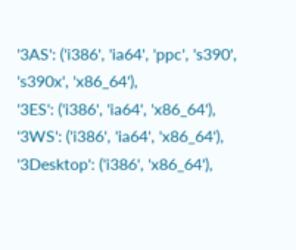'3AS': ('i386', 'ia64', 'ppc', 's390', 's390x', 'x86_64'),
'3ES': ('i386', 'ia64', 'x86_64'),
'3WS': ('i386', 'ia64', 'x86_64'),
'3Desktop': ('i386', 'x86_64'),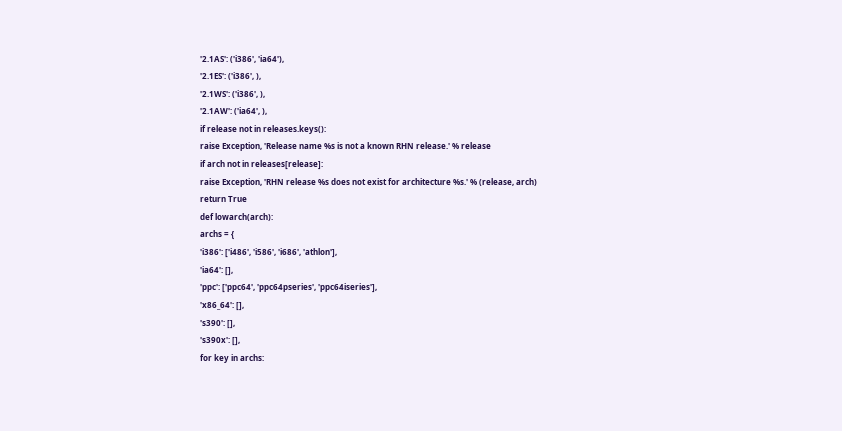'2.1AS': ('i386', 'ia64'),
'2.1ES': ('i386', ),
'2.1WS': ('i386', ),
'2.1AW': ('ia64', ),
if release not in releases.keys():
raise Exception, 'Release name %s is not a known RHN release.' % release
if arch not in releases[release]:
raise Exception, 'RHN release %s does not exist for architecture %s.' % (release, arch)
return True
def lowarch(arch):
archs = {
'i386': ['i486', 'i586', 'i686', 'athlon'],
'ia64': [],
'ppc': ['ppc64', 'ppc64pseries', 'ppc64iseries'],
'x86_64': [],
's390': [],
's390x': [],
for key in archs: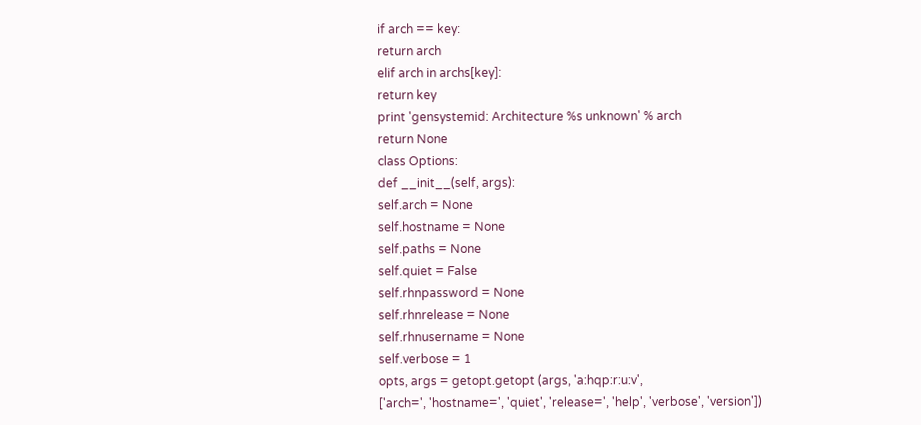if arch == key:
return arch
elif arch in archs[key]:
return key
print 'gensystemid: Architecture %s unknown' % arch
return None
class Options:
def __init__(self, args):
self.arch = None
self.hostname = None
self.paths = None
self.quiet = False
self.rhnpassword = None
self.rhnrelease = None
self.rhnusername = None
self.verbose = 1
opts, args = getopt.getopt (args, 'a:hqp:r:u:v',
['arch=', 'hostname=', 'quiet', 'release=', 'help', 'verbose', 'version'])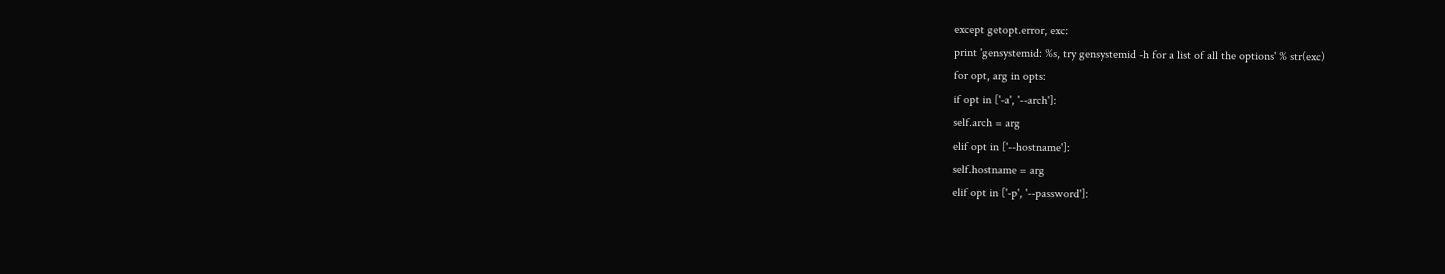except getopt.error, exc:
print 'gensystemid: %s, try gensystemid -h for a list of all the options' % str(exc)
for opt, arg in opts:
if opt in ['-a', '--arch']:
self.arch = arg
elif opt in ['--hostname']:
self.hostname = arg
elif opt in ['-p', '--password']: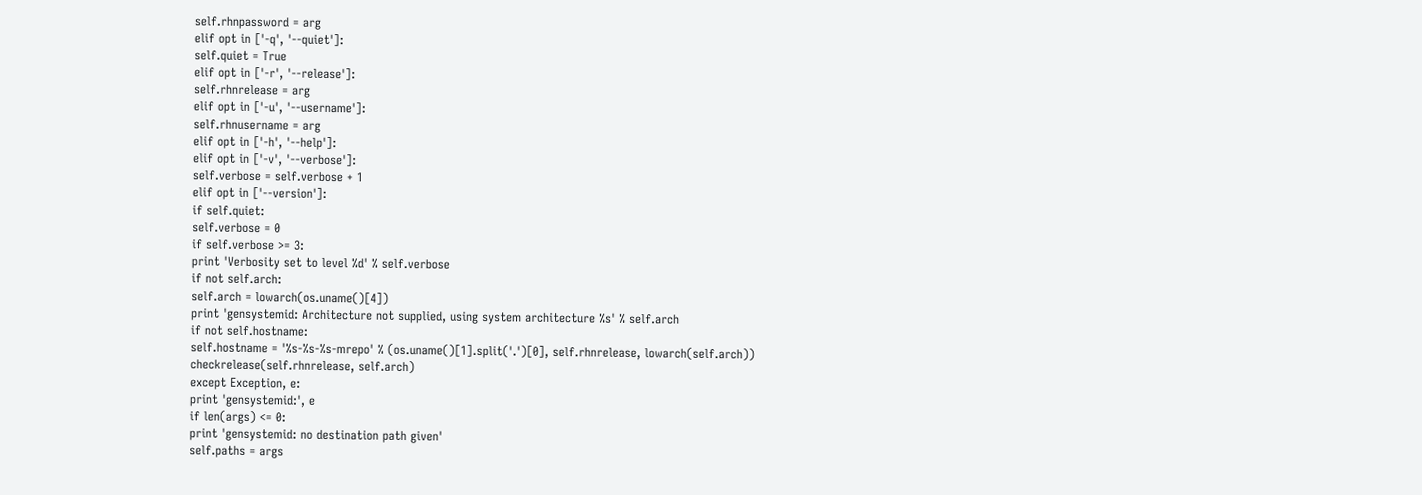self.rhnpassword = arg
elif opt in ['-q', '--quiet']:
self.quiet = True
elif opt in ['-r', '--release']:
self.rhnrelease = arg
elif opt in ['-u', '--username']:
self.rhnusername = arg
elif opt in ['-h', '--help']:
elif opt in ['-v', '--verbose']:
self.verbose = self.verbose + 1
elif opt in ['--version']:
if self.quiet:
self.verbose = 0
if self.verbose >= 3:
print 'Verbosity set to level %d' % self.verbose
if not self.arch:
self.arch = lowarch(os.uname()[4])
print 'gensystemid: Architecture not supplied, using system architecture %s' % self.arch
if not self.hostname:
self.hostname = '%s-%s-%s-mrepo' % (os.uname()[1].split('.')[0], self.rhnrelease, lowarch(self.arch))
checkrelease(self.rhnrelease, self.arch)
except Exception, e:
print 'gensystemid:', e
if len(args) <= 0:
print 'gensystemid: no destination path given'
self.paths = args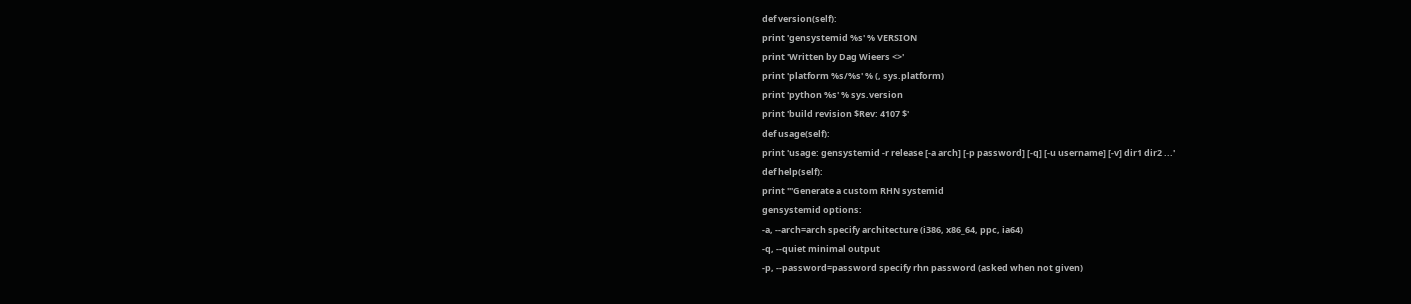def version(self):
print 'gensystemid %s' % VERSION
print 'Written by Dag Wieers <>'
print 'platform %s/%s' % (, sys.platform)
print 'python %s' % sys.version
print 'build revision $Rev: 4107 $'
def usage(self):
print 'usage: gensystemid -r release [-a arch] [-p password] [-q] [-u username] [-v] dir1 dir2 ...'
def help(self):
print '''Generate a custom RHN systemid
gensystemid options:
-a, --arch=arch specify architecture (i386, x86_64, ppc, ia64)
-q, --quiet minimal output
-p, --password=password specify rhn password (asked when not given)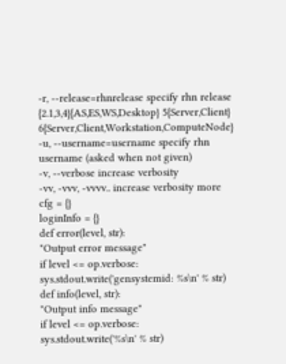-r, --release=rhnrelease specify rhn release {2.1,3,4}{AS,ES,WS,Desktop} 5{Server,Client} 6{Server,Client,Workstation,ComputeNode}
-u, --username=username specify rhn username (asked when not given)
-v, --verbose increase verbosity
-vv, -vvv, -vvvv.. increase verbosity more
cfg = {}
loginInfo = {}
def error(level, str):
"Output error message"
if level <= op.verbose:
sys.stdout.write('gensystemid: %s\n' % str)
def info(level, str):
"Output info message"
if level <= op.verbose:
sys.stdout.write('%s\n' % str)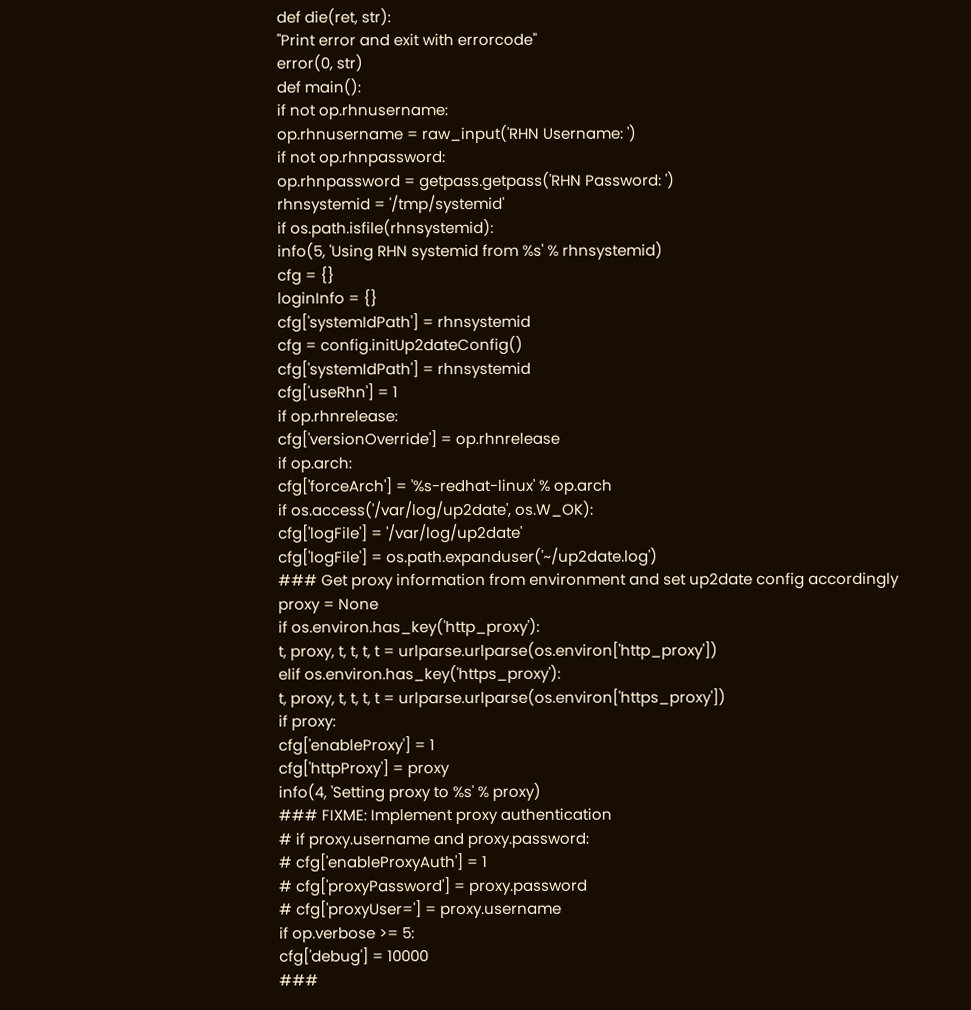def die(ret, str):
"Print error and exit with errorcode"
error(0, str)
def main():
if not op.rhnusername:
op.rhnusername = raw_input('RHN Username: ')
if not op.rhnpassword:
op.rhnpassword = getpass.getpass('RHN Password: ')
rhnsystemid = '/tmp/systemid'
if os.path.isfile(rhnsystemid):
info(5, 'Using RHN systemid from %s' % rhnsystemid)
cfg = {}
loginInfo = {}
cfg['systemIdPath'] = rhnsystemid
cfg = config.initUp2dateConfig()
cfg['systemIdPath'] = rhnsystemid
cfg['useRhn'] = 1
if op.rhnrelease:
cfg['versionOverride'] = op.rhnrelease
if op.arch:
cfg['forceArch'] = '%s-redhat-linux' % op.arch
if os.access('/var/log/up2date', os.W_OK):
cfg['logFile'] = '/var/log/up2date'
cfg['logFile'] = os.path.expanduser('~/up2date.log')
### Get proxy information from environment and set up2date config accordingly
proxy = None
if os.environ.has_key('http_proxy'):
t, proxy, t, t, t, t = urlparse.urlparse(os.environ['http_proxy'])
elif os.environ.has_key('https_proxy'):
t, proxy, t, t, t, t = urlparse.urlparse(os.environ['https_proxy'])
if proxy:
cfg['enableProxy'] = 1
cfg['httpProxy'] = proxy
info(4, 'Setting proxy to %s' % proxy)
### FIXME: Implement proxy authentication
# if proxy.username and proxy.password:
# cfg['enableProxyAuth'] = 1
# cfg['proxyPassword'] = proxy.password
# cfg['proxyUser='] = proxy.username
if op.verbose >= 5:
cfg['debug'] = 10000
###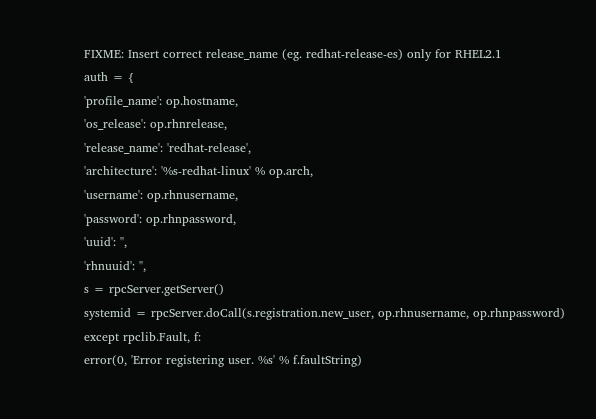FIXME: Insert correct release_name (eg. redhat-release-es) only for RHEL2.1
auth = {
'profile_name': op.hostname,
'os_release': op.rhnrelease,
'release_name': 'redhat-release',
'architecture': '%s-redhat-linux' % op.arch,
'username': op.rhnusername,
'password': op.rhnpassword,
'uuid': '',
'rhnuuid': '',
s = rpcServer.getServer()
systemid = rpcServer.doCall(s.registration.new_user, op.rhnusername, op.rhnpassword)
except rpclib.Fault, f:
error(0, 'Error registering user. %s' % f.faultString)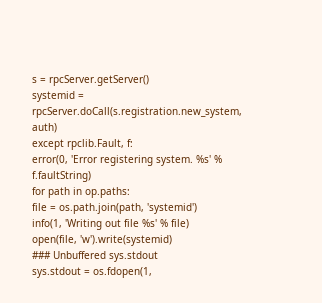s = rpcServer.getServer()
systemid = rpcServer.doCall(s.registration.new_system, auth)
except rpclib.Fault, f:
error(0, 'Error registering system. %s' % f.faultString)
for path in op.paths:
file = os.path.join(path, 'systemid')
info(1, 'Writing out file %s' % file)
open(file, 'w').write(systemid)
### Unbuffered sys.stdout
sys.stdout = os.fdopen(1,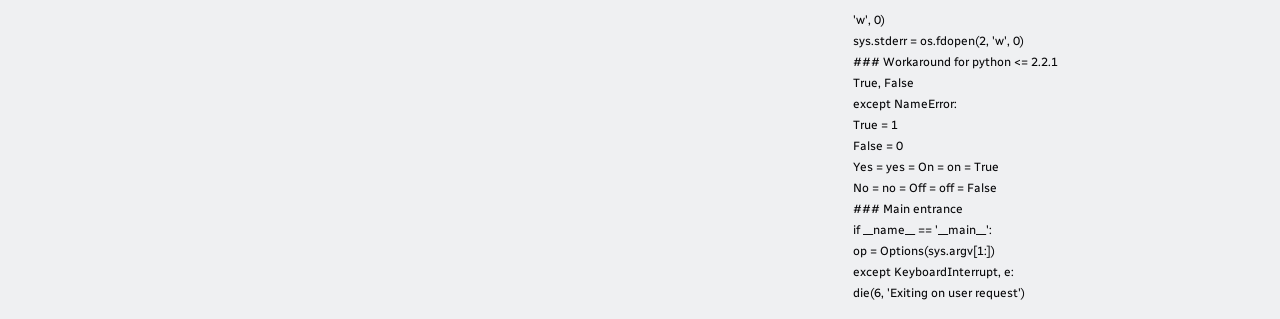'w', 0)
sys.stderr = os.fdopen(2, 'w', 0)
### Workaround for python <= 2.2.1
True, False
except NameError:
True = 1
False = 0
Yes = yes = On = on = True
No = no = Off = off = False
### Main entrance
if __name__ == '__main__':
op = Options(sys.argv[1:])
except KeyboardInterrupt, e:
die(6, 'Exiting on user request')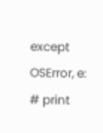except OSError, e:
# print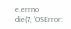e.errno
die(7, 'OSError: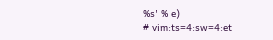%s' % e)
# vim:ts=4:sw=4:et